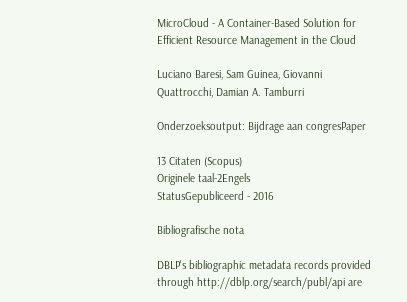MicroCloud - A Container-Based Solution for Efficient Resource Management in the Cloud

Luciano Baresi, Sam Guinea, Giovanni Quattrocchi, Damian A. Tamburri

Onderzoeksoutput: Bijdrage aan congresPaper

13 Citaten (Scopus)
Originele taal-2Engels
StatusGepubliceerd - 2016

Bibliografische nota

DBLP's bibliographic metadata records provided through http://dblp.org/search/publ/api are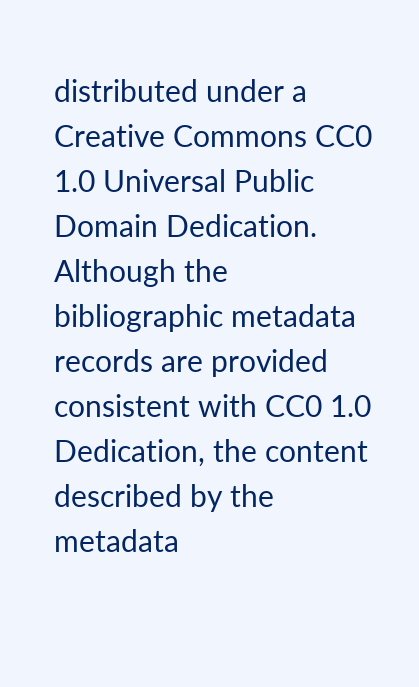distributed under a Creative Commons CC0 1.0 Universal Public Domain Dedication. Although the bibliographic metadata records are provided consistent with CC0 1.0 Dedication, the content described by the metadata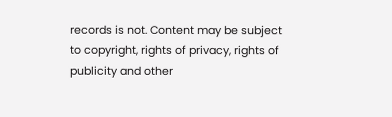records is not. Content may be subject to copyright, rights of privacy, rights of publicity and other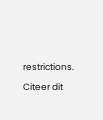restrictions.

Citeer dit